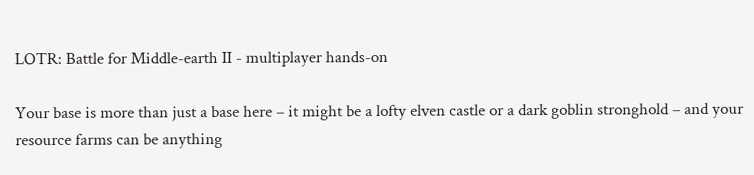LOTR: Battle for Middle-earth II - multiplayer hands-on

Your base is more than just a base here – it might be a lofty elven castle or a dark goblin stronghold – and your resource farms can be anything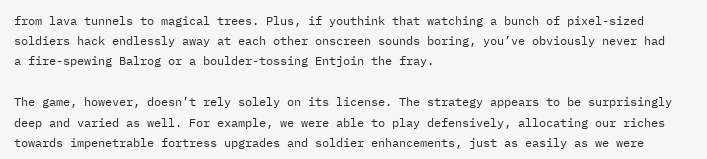from lava tunnels to magical trees. Plus, if youthink that watching a bunch of pixel-sized soldiers hack endlessly away at each other onscreen sounds boring, you’ve obviously never had a fire-spewing Balrog or a boulder-tossing Entjoin the fray.

The game, however, doesn’t rely solely on its license. The strategy appears to be surprisingly deep and varied as well. For example, we were able to play defensively, allocating our riches towards impenetrable fortress upgrades and soldier enhancements, just as easily as we were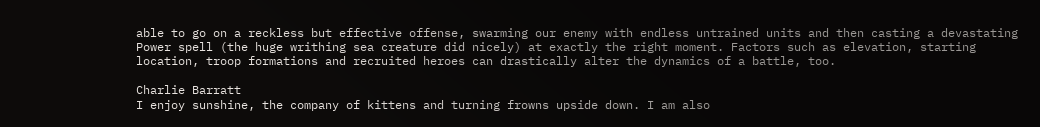able to go on a reckless but effective offense, swarming our enemy with endless untrained units and then casting a devastating Power spell (the huge writhing sea creature did nicely) at exactly the right moment. Factors such as elevation, starting location, troop formations and recruited heroes can drastically alter the dynamics of a battle, too.

Charlie Barratt
I enjoy sunshine, the company of kittens and turning frowns upside down. I am also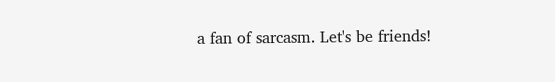a fan of sarcasm. Let's be friends!